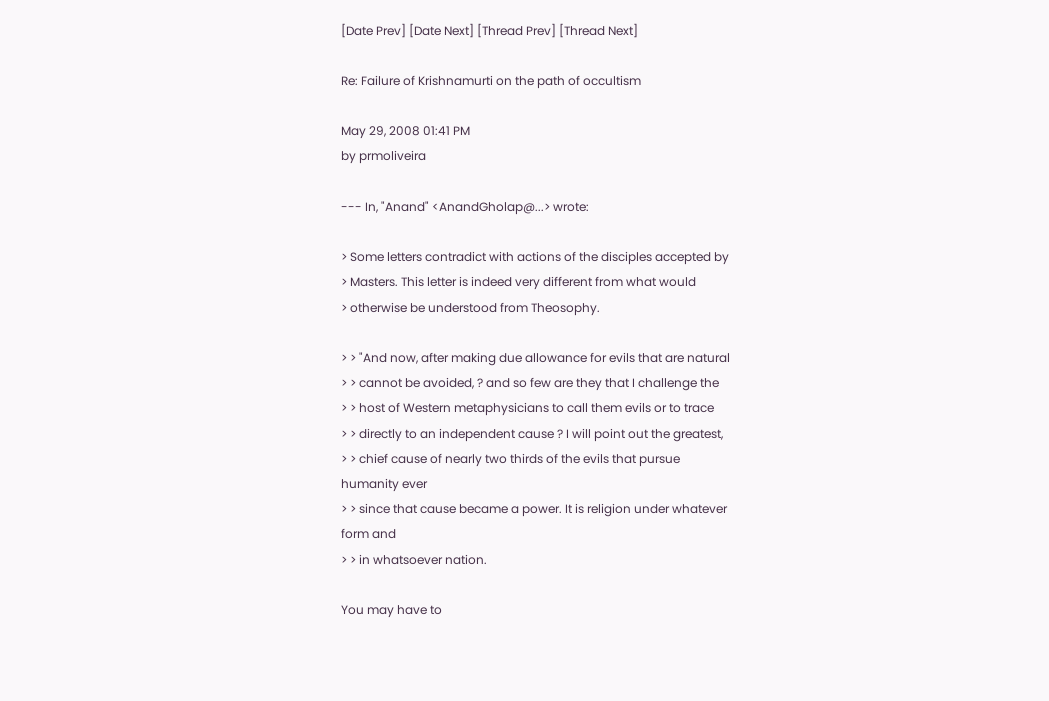[Date Prev] [Date Next] [Thread Prev] [Thread Next]

Re: Failure of Krishnamurti on the path of occultism

May 29, 2008 01:41 PM
by prmoliveira

--- In, "Anand" <AnandGholap@...> wrote:

> Some letters contradict with actions of the disciples accepted by
> Masters. This letter is indeed very different from what would
> otherwise be understood from Theosophy.

> > "And now, after making due allowance for evils that are natural
> > cannot be avoided, ? and so few are they that I challenge the
> > host of Western metaphysicians to call them evils or to trace
> > directly to an independent cause ? I will point out the greatest,
> > chief cause of nearly two thirds of the evils that pursue
humanity ever
> > since that cause became a power. It is religion under whatever
form and
> > in whatsoever nation.

You may have to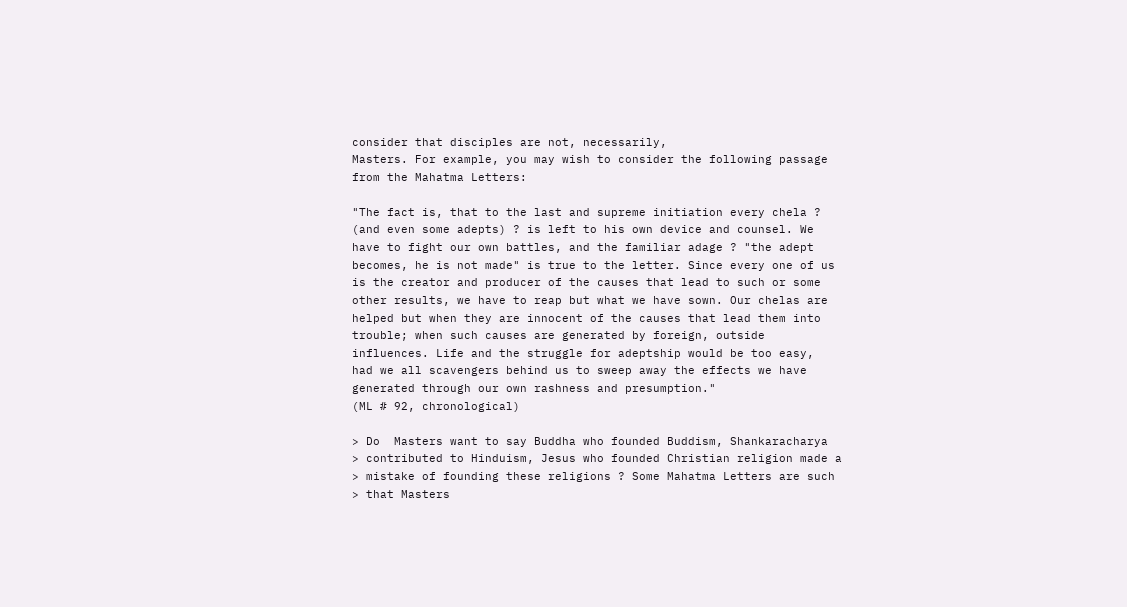consider that disciples are not, necessarily,
Masters. For example, you may wish to consider the following passage
from the Mahatma Letters:

"The fact is, that to the last and supreme initiation every chela ?
(and even some adepts) ? is left to his own device and counsel. We
have to fight our own battles, and the familiar adage ? "the adept
becomes, he is not made" is true to the letter. Since every one of us
is the creator and producer of the causes that lead to such or some
other results, we have to reap but what we have sown. Our chelas are
helped but when they are innocent of the causes that lead them into
trouble; when such causes are generated by foreign, outside
influences. Life and the struggle for adeptship would be too easy,
had we all scavengers behind us to sweep away the effects we have
generated through our own rashness and presumption."
(ML # 92, chronological)

> Do  Masters want to say Buddha who founded Buddism, Shankaracharya
> contributed to Hinduism, Jesus who founded Christian religion made a
> mistake of founding these religions ? Some Mahatma Letters are such
> that Masters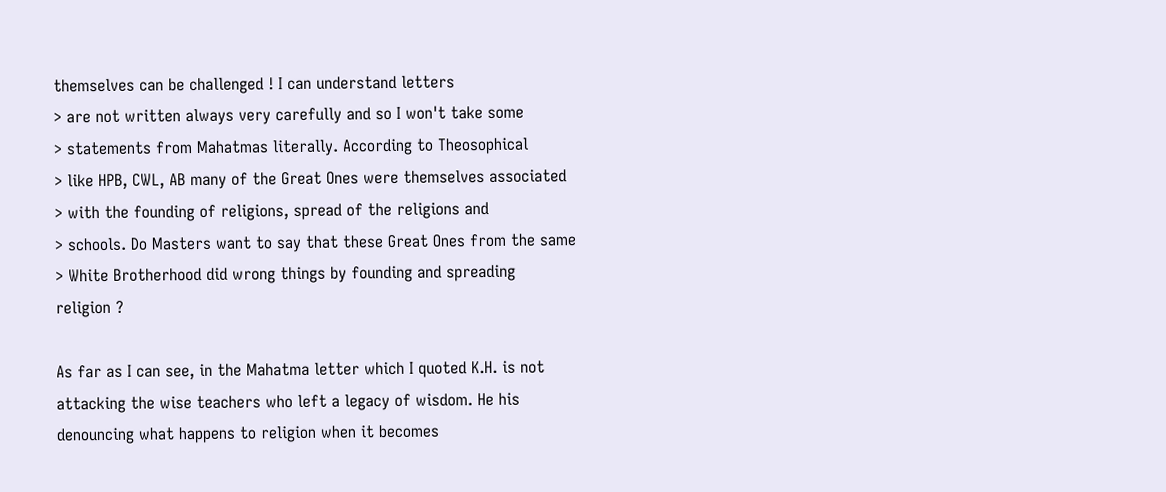themselves can be challenged ! I can understand letters
> are not written always very carefully and so I won't take some
> statements from Mahatmas literally. According to Theosophical
> like HPB, CWL, AB many of the Great Ones were themselves associated
> with the founding of religions, spread of the religions and
> schools. Do Masters want to say that these Great Ones from the same
> White Brotherhood did wrong things by founding and spreading
religion ?

As far as I can see, in the Mahatma letter which I quoted K.H. is not
attacking the wise teachers who left a legacy of wisdom. He his
denouncing what happens to religion when it becomes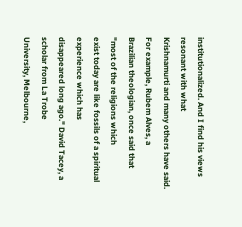institutionalized. And I find his views resonant with what
Krishnamurti and many others have said. For example, Rubem Alves, a
Brazilian theologian, once said that "most of the religions which
exist today are like fossils of a spiritual experience which has
disappeared long ago." David Tacey, a scholar from La Trobe
University, Melbourne,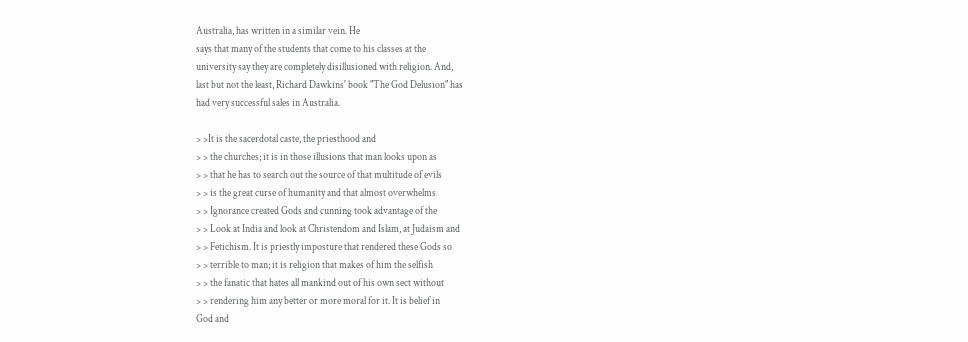Australia, has written in a similar vein. He
says that many of the students that come to his classes at the
university say they are completely disillusioned with religion. And,
last but not the least, Richard Dawkins' book "The God Delusion" has
had very successful sales in Australia.

> >It is the sacerdotal caste, the priesthood and
> > the churches; it is in those illusions that man looks upon as
> > that he has to search out the source of that multitude of evils
> > is the great curse of humanity and that almost overwhelms
> > Ignorance created Gods and cunning took advantage of the
> > Look at India and look at Christendom and Islam, at Judaism and
> > Fetichism. It is priestly imposture that rendered these Gods so
> > terrible to man; it is religion that makes of him the selfish
> > the fanatic that hates all mankind out of his own sect without
> > rendering him any better or more moral for it. It is belief in
God and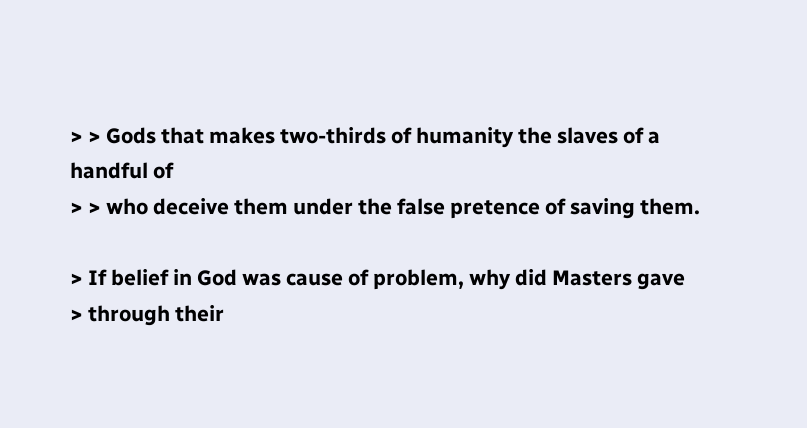> > Gods that makes two-thirds of humanity the slaves of a handful of
> > who deceive them under the false pretence of saving them.

> If belief in God was cause of problem, why did Masters gave
> through their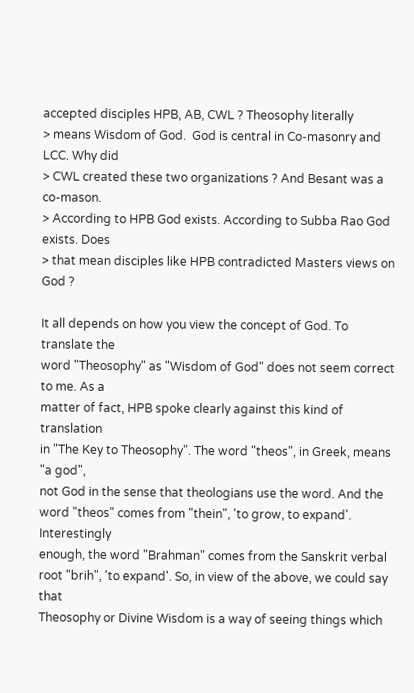accepted disciples HPB, AB, CWL ? Theosophy literally
> means Wisdom of God.  God is central in Co-masonry and LCC. Why did
> CWL created these two organizations ? And Besant was a co-mason.
> According to HPB God exists. According to Subba Rao God exists. Does
> that mean disciples like HPB contradicted Masters views on God ?

It all depends on how you view the concept of God. To translate the
word "Theosophy" as "Wisdom of God" does not seem correct to me. As a
matter of fact, HPB spoke clearly against this kind of translation
in "The Key to Theosophy". The word "theos", in Greek, means "a god",
not God in the sense that theologians use the word. And the
word "theos" comes from "thein", 'to grow, to expand'. Interestingly
enough, the word "Brahman" comes from the Sanskrit verbal
root "brih", 'to expand'. So, in view of the above, we could say that
Theosophy or Divine Wisdom is a way of seeing things which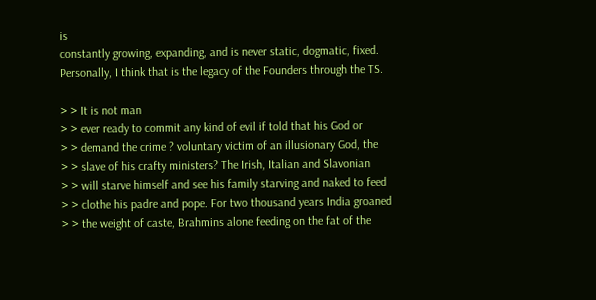is
constantly growing, expanding, and is never static, dogmatic, fixed.
Personally, I think that is the legacy of the Founders through the TS.

> > It is not man
> > ever ready to commit any kind of evil if told that his God or
> > demand the crime ? voluntary victim of an illusionary God, the
> > slave of his crafty ministers? The Irish, Italian and Slavonian
> > will starve himself and see his family starving and naked to feed
> > clothe his padre and pope. For two thousand years India groaned
> > the weight of caste, Brahmins alone feeding on the fat of the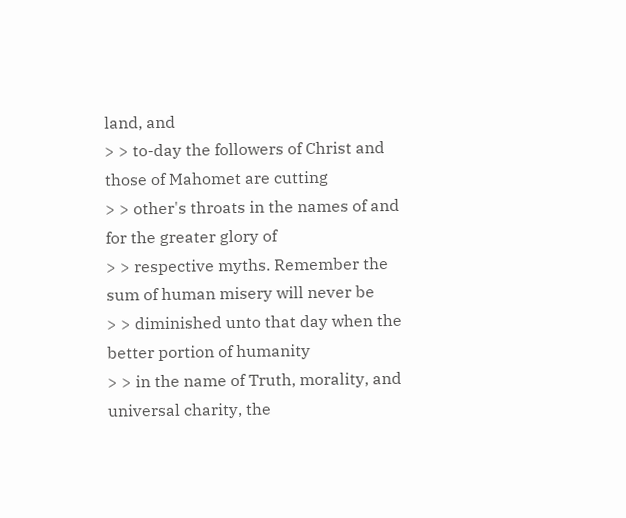land, and
> > to-day the followers of Christ and those of Mahomet are cutting
> > other's throats in the names of and for the greater glory of
> > respective myths. Remember the sum of human misery will never be
> > diminished unto that day when the better portion of humanity
> > in the name of Truth, morality, and universal charity, the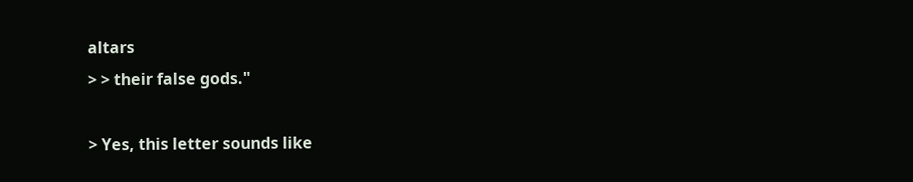altars
> > their false gods."

> Yes, this letter sounds like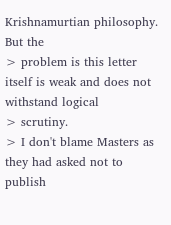Krishnamurtian philosophy. But the
> problem is this letter itself is weak and does not withstand logical
> scrutiny.
> I don't blame Masters as they had asked not to publish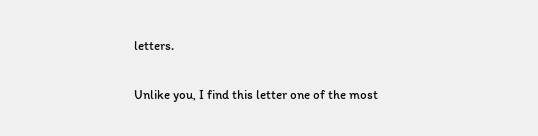letters.

Unlike you, I find this letter one of the most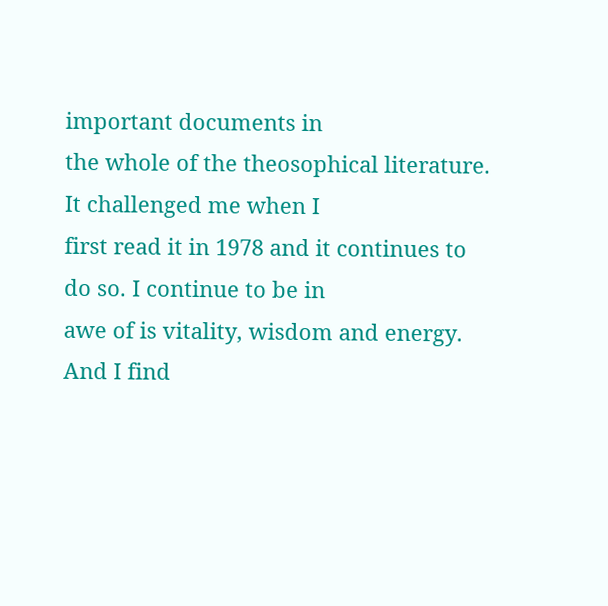important documents in
the whole of the theosophical literature. It challenged me when I
first read it in 1978 and it continues to do so. I continue to be in
awe of is vitality, wisdom and energy. And I find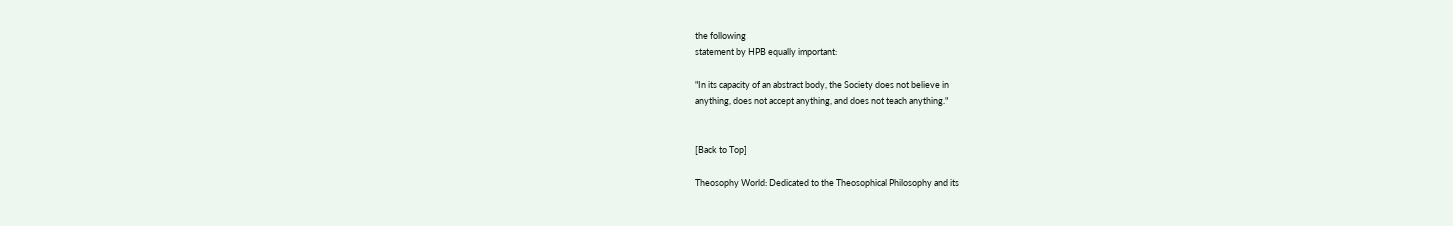the following
statement by HPB equally important:

"In its capacity of an abstract body, the Society does not believe in
anything, does not accept anything, and does not teach anything."


[Back to Top]

Theosophy World: Dedicated to the Theosophical Philosophy and its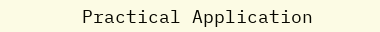Practical Application